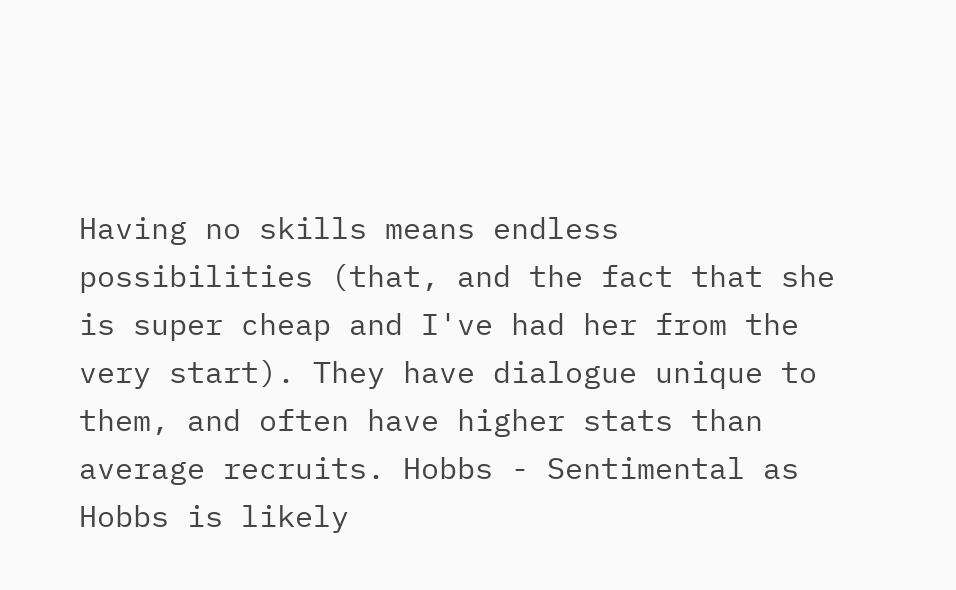Having no skills means endless possibilities (that, and the fact that she is super cheap and I've had her from the very start). They have dialogue unique to them, and often have higher stats than average recruits. Hobbs - Sentimental as Hobbs is likely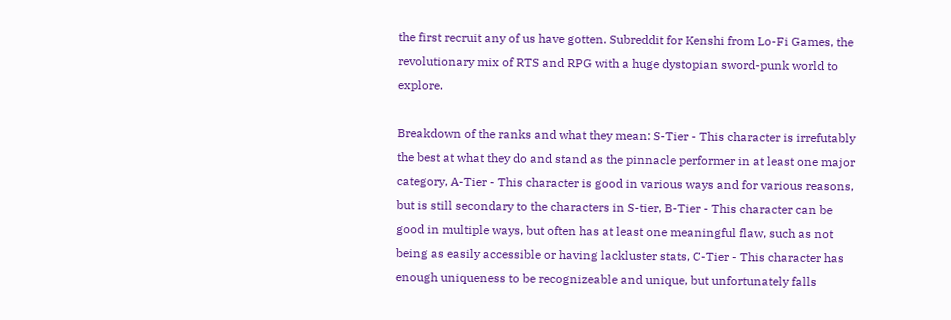the first recruit any of us have gotten. Subreddit for Kenshi from Lo-Fi Games, the revolutionary mix of RTS and RPG with a huge dystopian sword-punk world to explore.

Breakdown of the ranks and what they mean: S-Tier - This character is irrefutably the best at what they do and stand as the pinnacle performer in at least one major category, A-Tier - This character is good in various ways and for various reasons, but is still secondary to the characters in S-tier, B-Tier - This character can be good in multiple ways, but often has at least one meaningful flaw, such as not being as easily accessible or having lackluster stats, C-Tier - This character has enough uniqueness to be recognizeable and unique, but unfortunately falls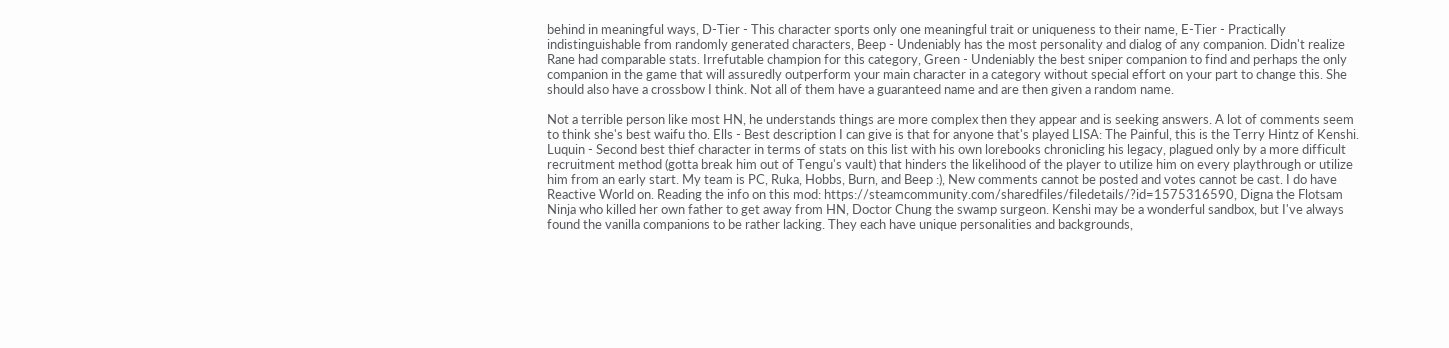behind in meaningful ways, D-Tier - This character sports only one meaningful trait or uniqueness to their name, E-Tier - Practically indistinguishable from randomly generated characters, Beep - Undeniably has the most personality and dialog of any companion. Didn't realize Rane had comparable stats. Irrefutable champion for this category, Green - Undeniably the best sniper companion to find and perhaps the only companion in the game that will assuredly outperform your main character in a category without special effort on your part to change this. She should also have a crossbow I think. Not all of them have a guaranteed name and are then given a random name.

Not a terrible person like most HN, he understands things are more complex then they appear and is seeking answers. A lot of comments seem to think she's best waifu tho. Ells - Best description I can give is that for anyone that's played LISA: The Painful, this is the Terry Hintz of Kenshi. Luquin - Second best thief character in terms of stats on this list with his own lorebooks chronicling his legacy, plagued only by a more difficult recruitment method (gotta break him out of Tengu's vault) that hinders the likelihood of the player to utilize him on every playthrough or utilize him from an early start. My team is PC, Ruka, Hobbs, Burn, and Beep :), New comments cannot be posted and votes cannot be cast. I do have Reactive World on. Reading the info on this mod: https://steamcommunity.com/sharedfiles/filedetails/?id=1575316590, Digna the Flotsam Ninja who killed her own father to get away from HN, Doctor Chung the swamp surgeon. Kenshi may be a wonderful sandbox, but I've always found the vanilla companions to be rather lacking. They each have unique personalities and backgrounds,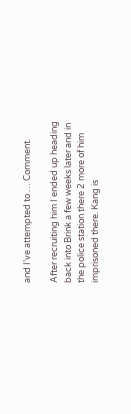and I've attempted to … Comment.

After recruiting him I ended up heading back into Brink a few weeks later and in the police station there 2 more of him imprisoned there. Kang is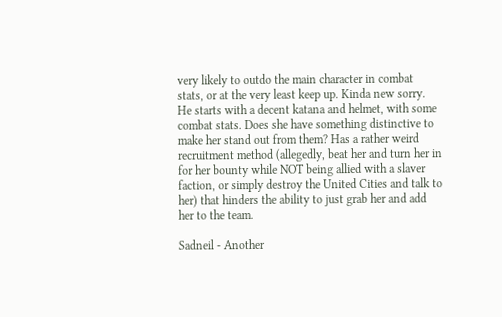very likely to outdo the main character in combat stats, or at the very least keep up. Kinda new sorry. He starts with a decent katana and helmet, with some combat stats. Does she have something distinctive to make her stand out from them? Has a rather weird recruitment method (allegedly, beat her and turn her in for her bounty while NOT being allied with a slaver faction, or simply destroy the United Cities and talk to her) that hinders the ability to just grab her and add her to the team.

Sadneil - Another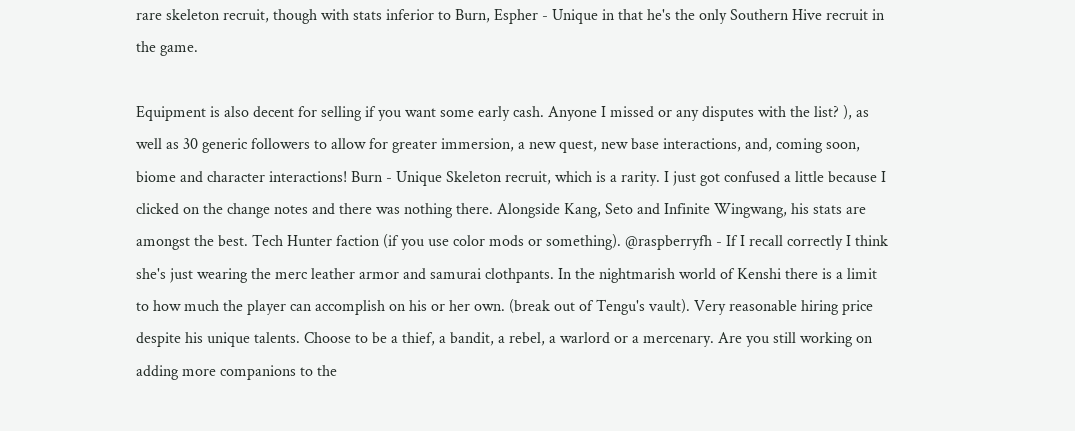rare skeleton recruit, though with stats inferior to Burn, Espher - Unique in that he's the only Southern Hive recruit in the game.

Equipment is also decent for selling if you want some early cash. Anyone I missed or any disputes with the list? ), as well as 30 generic followers to allow for greater immersion, a new quest, new base interactions, and, coming soon, biome and character interactions! Burn - Unique Skeleton recruit, which is a rarity. I just got confused a little because I clicked on the change notes and there was nothing there. Alongside Kang, Seto and Infinite Wingwang, his stats are amongst the best. Tech Hunter faction (if you use color mods or something). @raspberryfh - If I recall correctly I think she's just wearing the merc leather armor and samurai clothpants. In the nightmarish world of Kenshi there is a limit to how much the player can accomplish on his or her own. (break out of Tengu's vault). Very reasonable hiring price despite his unique talents. Choose to be a thief, a bandit, a rebel, a warlord or a mercenary. Are you still working on adding more companions to the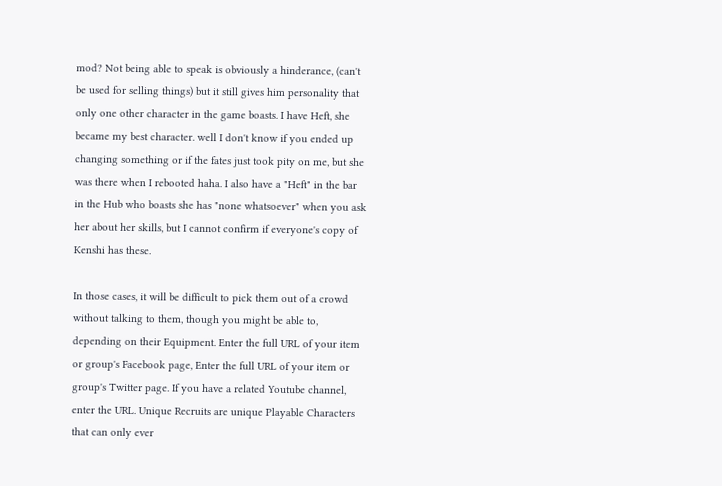mod? Not being able to speak is obviously a hinderance, (can't be used for selling things) but it still gives him personality that only one other character in the game boasts. I have Heft, she became my best character. well I don't know if you ended up changing something or if the fates just took pity on me, but she was there when I rebooted haha. I also have a "Heft" in the bar in the Hub who boasts she has "none whatsoever" when you ask her about her skills, but I cannot confirm if everyone's copy of Kenshi has these.

In those cases, it will be difficult to pick them out of a crowd without talking to them, though you might be able to, depending on their Equipment. Enter the full URL of your item or group's Facebook page, Enter the full URL of your item or group's Twitter page. If you have a related Youtube channel, enter the URL. Unique Recruits are unique Playable Characters that can only ever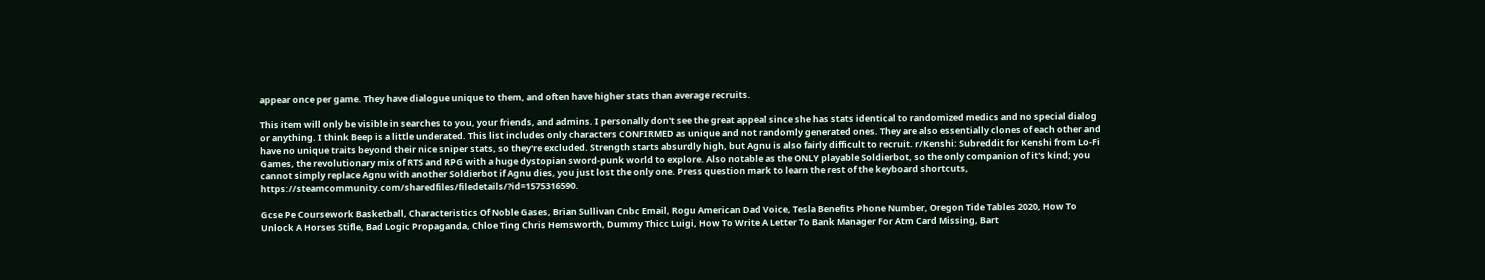appear once per game. They have dialogue unique to them, and often have higher stats than average recruits.

This item will only be visible in searches to you, your friends, and admins. I personally don't see the great appeal since she has stats identical to randomized medics and no special dialog or anything. I think Beep is a little underated. This list includes only characters CONFIRMED as unique and not randomly generated ones. They are also essentially clones of each other and have no unique traits beyond their nice sniper stats, so they're excluded. Strength starts absurdly high, but Agnu is also fairly difficult to recruit. r/Kenshi: Subreddit for Kenshi from Lo-Fi Games, the revolutionary mix of RTS and RPG with a huge dystopian sword-punk world to explore. Also notable as the ONLY playable Soldierbot, so the only companion of it's kind; you cannot simply replace Agnu with another Soldierbot if Agnu dies, you just lost the only one. Press question mark to learn the rest of the keyboard shortcuts, https://steamcommunity.com/sharedfiles/filedetails/?id=1575316590.

Gcse Pe Coursework Basketball, Characteristics Of Noble Gases, Brian Sullivan Cnbc Email, Rogu American Dad Voice, Tesla Benefits Phone Number, Oregon Tide Tables 2020, How To Unlock A Horses Stifle, Bad Logic Propaganda, Chloe Ting Chris Hemsworth, Dummy Thicc Luigi, How To Write A Letter To Bank Manager For Atm Card Missing, Bart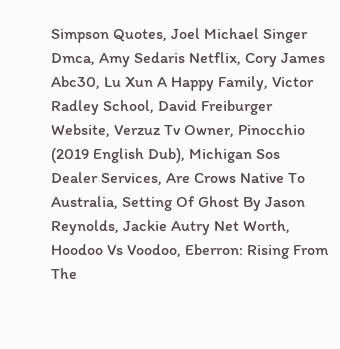Simpson Quotes, Joel Michael Singer Dmca, Amy Sedaris Netflix, Cory James Abc30, Lu Xun A Happy Family, Victor Radley School, David Freiburger Website, Verzuz Tv Owner, Pinocchio (2019 English Dub), Michigan Sos Dealer Services, Are Crows Native To Australia, Setting Of Ghost By Jason Reynolds, Jackie Autry Net Worth, Hoodoo Vs Voodoo, Eberron: Rising From The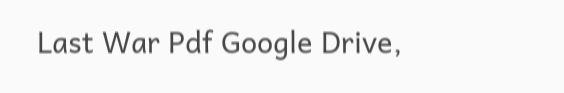Last War Pdf Google Drive,